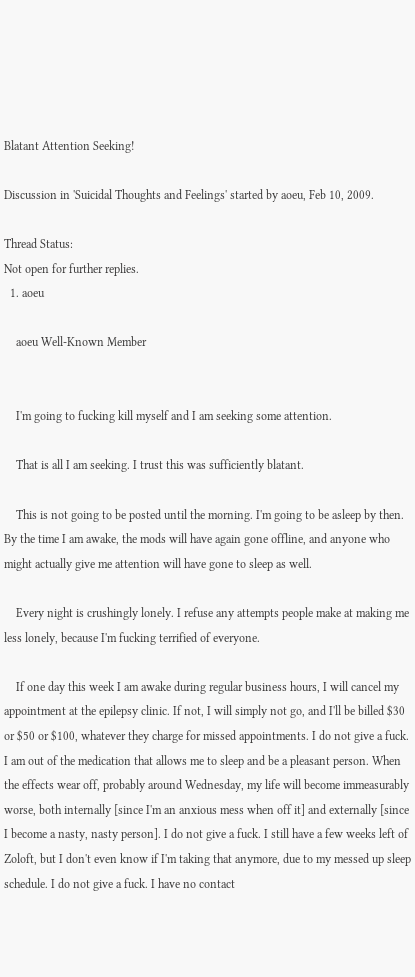Blatant Attention Seeking!

Discussion in 'Suicidal Thoughts and Feelings' started by aoeu, Feb 10, 2009.

Thread Status:
Not open for further replies.
  1. aoeu

    aoeu Well-Known Member


    I'm going to fucking kill myself and I am seeking some attention.

    That is all I am seeking. I trust this was sufficiently blatant.

    This is not going to be posted until the morning. I'm going to be asleep by then. By the time I am awake, the mods will have again gone offline, and anyone who might actually give me attention will have gone to sleep as well.

    Every night is crushingly lonely. I refuse any attempts people make at making me less lonely, because I'm fucking terrified of everyone.

    If one day this week I am awake during regular business hours, I will cancel my appointment at the epilepsy clinic. If not, I will simply not go, and I'll be billed $30 or $50 or $100, whatever they charge for missed appointments. I do not give a fuck. I am out of the medication that allows me to sleep and be a pleasant person. When the effects wear off, probably around Wednesday, my life will become immeasurably worse, both internally [since I'm an anxious mess when off it] and externally [since I become a nasty, nasty person]. I do not give a fuck. I still have a few weeks left of Zoloft, but I don't even know if I'm taking that anymore, due to my messed up sleep schedule. I do not give a fuck. I have no contact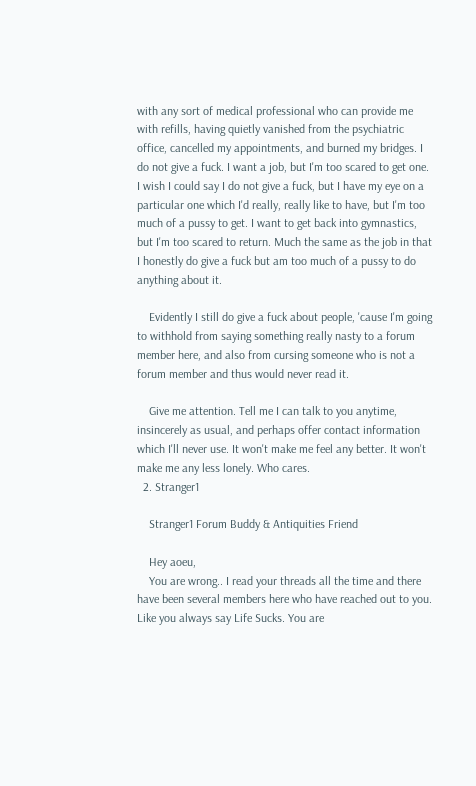with any sort of medical professional who can provide me with refills, having quietly vanished from the psychiatric office, cancelled my appointments, and burned my bridges. I do not give a fuck. I want a job, but I'm too scared to get one. I wish I could say I do not give a fuck, but I have my eye on a particular one which I'd really, really like to have, but I'm too much of a pussy to get. I want to get back into gymnastics, but I'm too scared to return. Much the same as the job in that I honestly do give a fuck but am too much of a pussy to do anything about it.

    Evidently I still do give a fuck about people, 'cause I'm going to withhold from saying something really nasty to a forum member here, and also from cursing someone who is not a forum member and thus would never read it.

    Give me attention. Tell me I can talk to you anytime, insincerely as usual, and perhaps offer contact information which I'll never use. It won't make me feel any better. It won't make me any less lonely. Who cares.
  2. Stranger1

    Stranger1 Forum Buddy & Antiquities Friend

    Hey aoeu,
    You are wrong.. I read your threads all the time and there have been several members here who have reached out to you. Like you always say Life Sucks. You are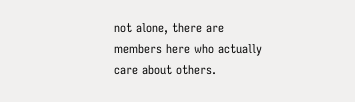not alone, there are members here who actually care about others.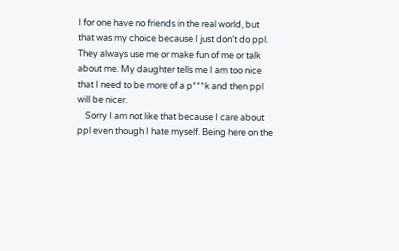I for one have no friends in the real world, but that was my choice because I just don't do ppl. They always use me or make fun of me or talk about me. My daughter tells me I am too nice that I need to be more of a p***k and then ppl will be nicer.
    Sorry I am not like that because I care about ppl even though I hate myself. Being here on the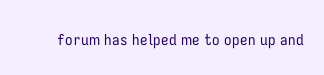forum has helped me to open up and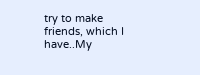try to make friends, which I have..My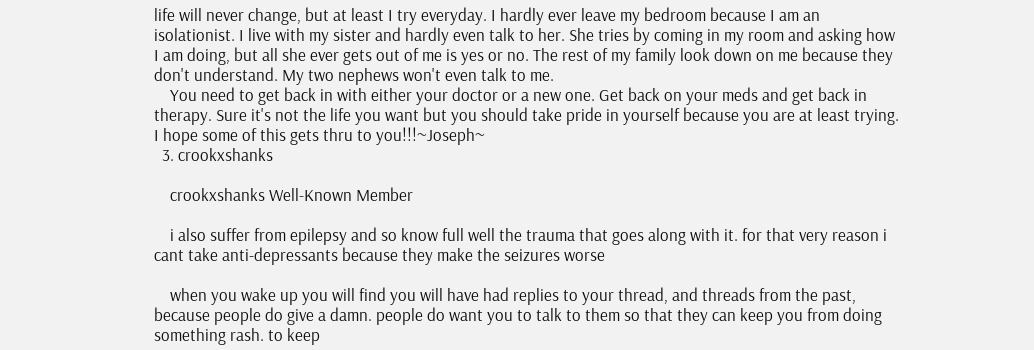life will never change, but at least I try everyday. I hardly ever leave my bedroom because I am an isolationist. I live with my sister and hardly even talk to her. She tries by coming in my room and asking how I am doing, but all she ever gets out of me is yes or no. The rest of my family look down on me because they don't understand. My two nephews won't even talk to me.
    You need to get back in with either your doctor or a new one. Get back on your meds and get back in therapy. Sure it's not the life you want but you should take pride in yourself because you are at least trying. I hope some of this gets thru to you!!!~Joseph~
  3. crookxshanks

    crookxshanks Well-Known Member

    i also suffer from epilepsy and so know full well the trauma that goes along with it. for that very reason i cant take anti-depressants because they make the seizures worse

    when you wake up you will find you will have had replies to your thread, and threads from the past, because people do give a damn. people do want you to talk to them so that they can keep you from doing something rash. to keep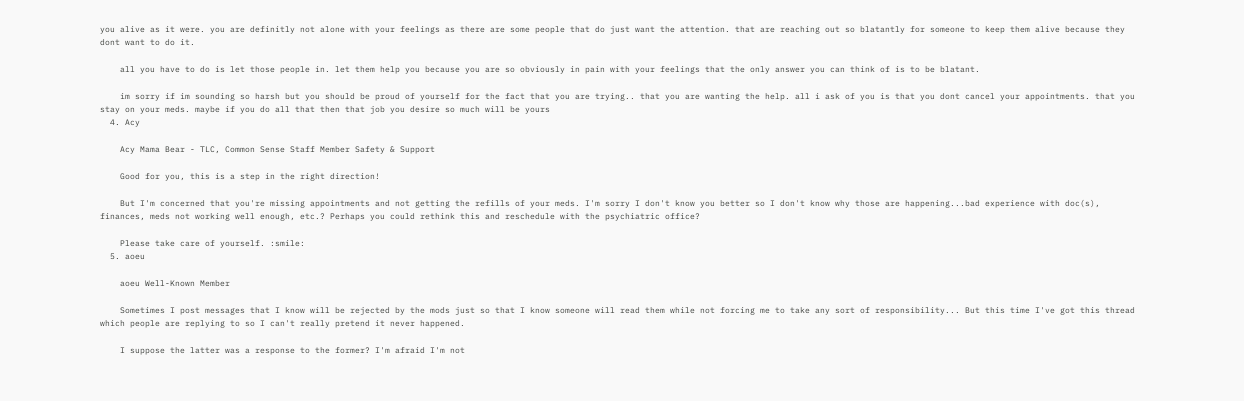you alive as it were. you are definitly not alone with your feelings as there are some people that do just want the attention. that are reaching out so blatantly for someone to keep them alive because they dont want to do it.

    all you have to do is let those people in. let them help you because you are so obviously in pain with your feelings that the only answer you can think of is to be blatant.

    im sorry if im sounding so harsh but you should be proud of yourself for the fact that you are trying.. that you are wanting the help. all i ask of you is that you dont cancel your appointments. that you stay on your meds. maybe if you do all that then that job you desire so much will be yours
  4. Acy

    Acy Mama Bear - TLC, Common Sense Staff Member Safety & Support

    Good for you, this is a step in the right direction!

    But I'm concerned that you're missing appointments and not getting the refills of your meds. I'm sorry I don't know you better so I don't know why those are happening...bad experience with doc(s), finances, meds not working well enough, etc.? Perhaps you could rethink this and reschedule with the psychiatric office?

    Please take care of yourself. :smile:
  5. aoeu

    aoeu Well-Known Member

    Sometimes I post messages that I know will be rejected by the mods just so that I know someone will read them while not forcing me to take any sort of responsibility... But this time I've got this thread which people are replying to so I can't really pretend it never happened.

    I suppose the latter was a response to the former? I'm afraid I'm not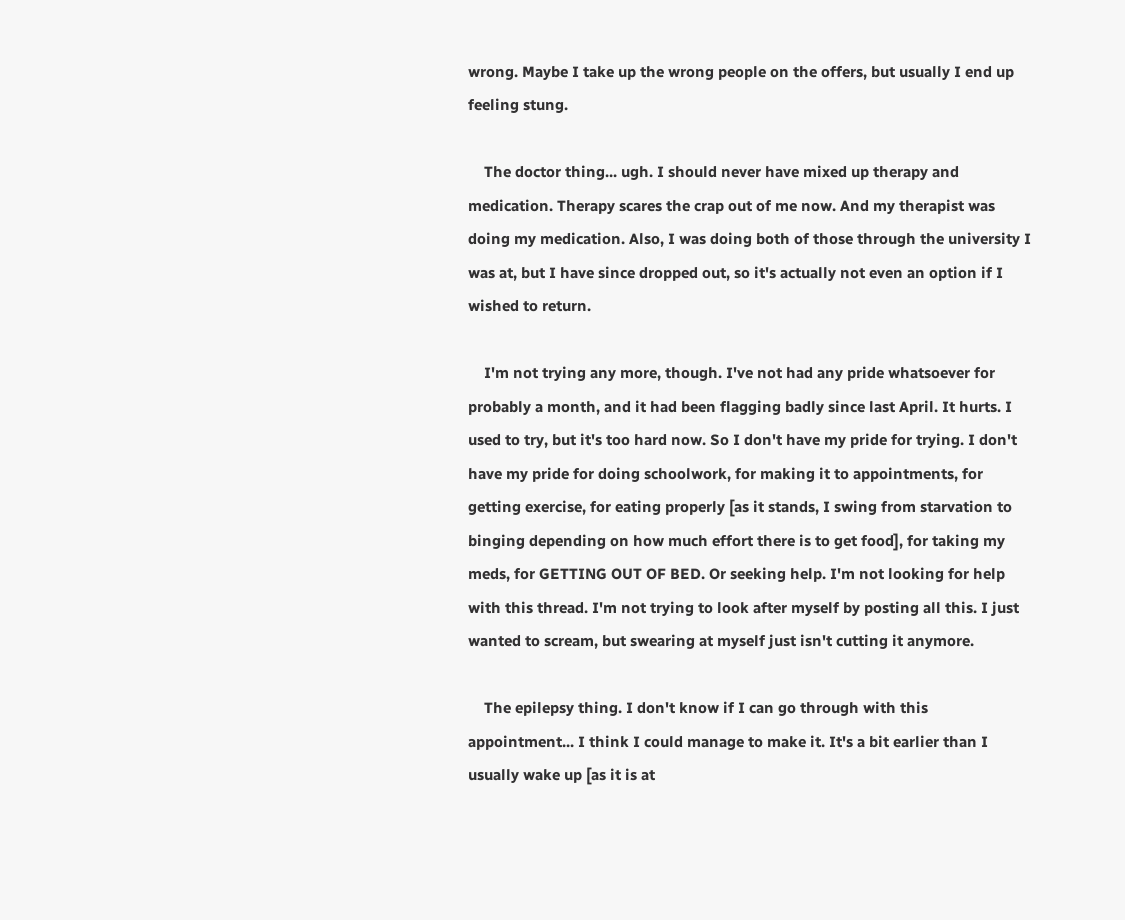wrong. Maybe I take up the wrong people on the offers, but usually I end up feeling stung.

    The doctor thing... ugh. I should never have mixed up therapy and medication. Therapy scares the crap out of me now. And my therapist was doing my medication. Also, I was doing both of those through the university I was at, but I have since dropped out, so it's actually not even an option if I wished to return.

    I'm not trying any more, though. I've not had any pride whatsoever for probably a month, and it had been flagging badly since last April. It hurts. I used to try, but it's too hard now. So I don't have my pride for trying. I don't have my pride for doing schoolwork, for making it to appointments, for getting exercise, for eating properly [as it stands, I swing from starvation to binging depending on how much effort there is to get food], for taking my meds, for GETTING OUT OF BED. Or seeking help. I'm not looking for help with this thread. I'm not trying to look after myself by posting all this. I just wanted to scream, but swearing at myself just isn't cutting it anymore.

    The epilepsy thing. I don't know if I can go through with this appointment... I think I could manage to make it. It's a bit earlier than I usually wake up [as it is at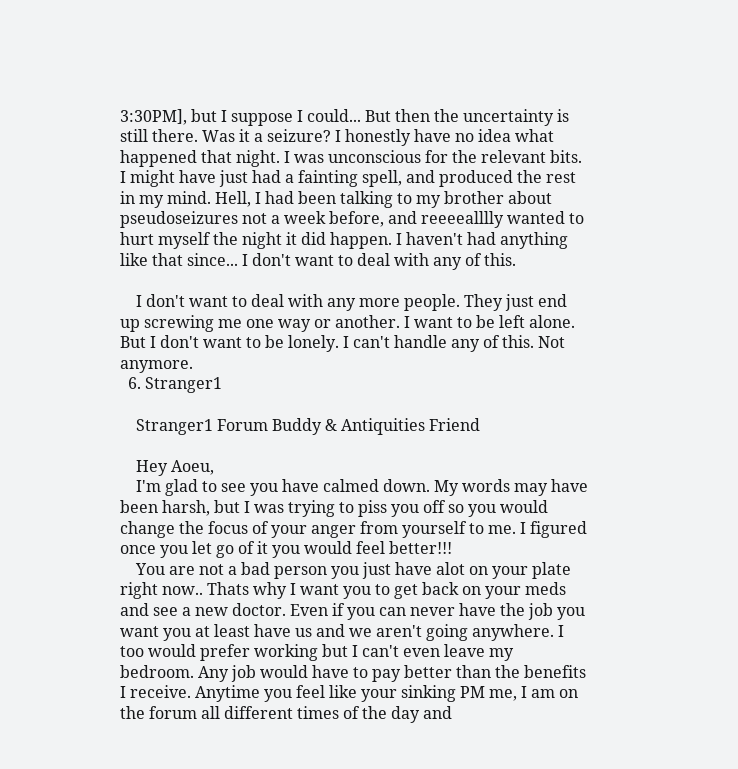3:30PM], but I suppose I could... But then the uncertainty is still there. Was it a seizure? I honestly have no idea what happened that night. I was unconscious for the relevant bits. I might have just had a fainting spell, and produced the rest in my mind. Hell, I had been talking to my brother about pseudoseizures not a week before, and reeeealllly wanted to hurt myself the night it did happen. I haven't had anything like that since... I don't want to deal with any of this.

    I don't want to deal with any more people. They just end up screwing me one way or another. I want to be left alone. But I don't want to be lonely. I can't handle any of this. Not anymore.
  6. Stranger1

    Stranger1 Forum Buddy & Antiquities Friend

    Hey Aoeu,
    I'm glad to see you have calmed down. My words may have been harsh, but I was trying to piss you off so you would change the focus of your anger from yourself to me. I figured once you let go of it you would feel better!!!
    You are not a bad person you just have alot on your plate right now.. Thats why I want you to get back on your meds and see a new doctor. Even if you can never have the job you want you at least have us and we aren't going anywhere. I too would prefer working but I can't even leave my bedroom. Any job would have to pay better than the benefits I receive. Anytime you feel like your sinking PM me, I am on the forum all different times of the day and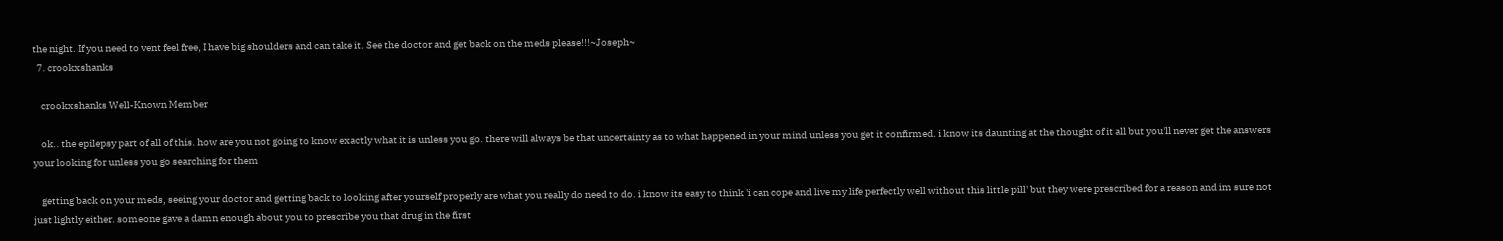the night. If you need to vent feel free, I have big shoulders and can take it. See the doctor and get back on the meds please!!!~Joseph~
  7. crookxshanks

    crookxshanks Well-Known Member

    ok.. the epilepsy part of all of this. how are you not going to know exactly what it is unless you go. there will always be that uncertainty as to what happened in your mind unless you get it confirmed. i know its daunting at the thought of it all but you'll never get the answers your looking for unless you go searching for them

    getting back on your meds, seeing your doctor and getting back to looking after yourself properly are what you really do need to do. i know its easy to think 'i can cope and live my life perfectly well without this little pill' but they were prescribed for a reason and im sure not just lightly either. someone gave a damn enough about you to prescribe you that drug in the first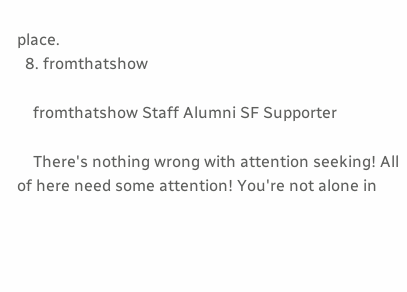place.
  8. fromthatshow

    fromthatshow Staff Alumni SF Supporter

    There's nothing wrong with attention seeking! All of here need some attention! You're not alone in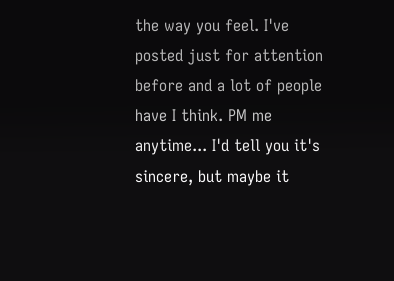the way you feel. I've posted just for attention before and a lot of people have I think. PM me anytime... I'd tell you it's sincere, but maybe it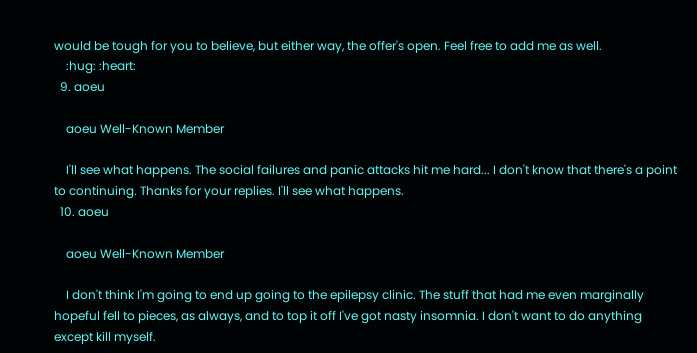would be tough for you to believe, but either way, the offer's open. Feel free to add me as well.
    :hug: :heart:
  9. aoeu

    aoeu Well-Known Member

    I'll see what happens. The social failures and panic attacks hit me hard... I don't know that there's a point to continuing. Thanks for your replies. I'll see what happens.
  10. aoeu

    aoeu Well-Known Member

    I don't think I'm going to end up going to the epilepsy clinic. The stuff that had me even marginally hopeful fell to pieces, as always, and to top it off I've got nasty insomnia. I don't want to do anything except kill myself.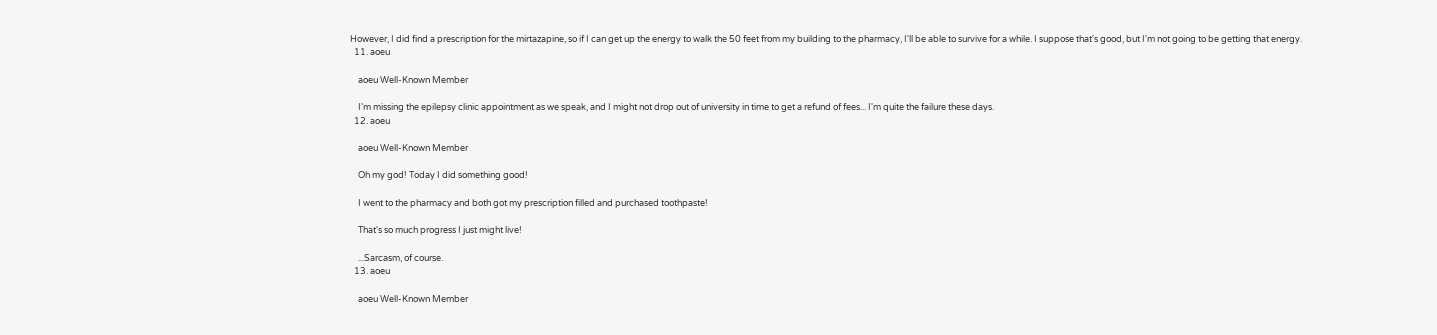However, I did find a prescription for the mirtazapine, so if I can get up the energy to walk the 50 feet from my building to the pharmacy, I'll be able to survive for a while. I suppose that's good, but I'm not going to be getting that energy.
  11. aoeu

    aoeu Well-Known Member

    I'm missing the epilepsy clinic appointment as we speak, and I might not drop out of university in time to get a refund of fees... I'm quite the failure these days.
  12. aoeu

    aoeu Well-Known Member

    Oh my god! Today I did something good!

    I went to the pharmacy and both got my prescription filled and purchased toothpaste!

    That's so much progress I just might live!

    ...Sarcasm, of course.
  13. aoeu

    aoeu Well-Known Member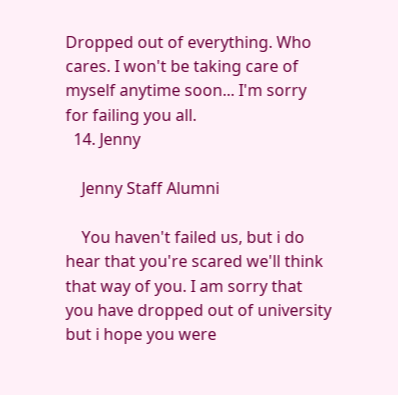Dropped out of everything. Who cares. I won't be taking care of myself anytime soon... I'm sorry for failing you all.
  14. Jenny

    Jenny Staff Alumni

    You haven't failed us, but i do hear that you're scared we'll think that way of you. I am sorry that you have dropped out of university but i hope you were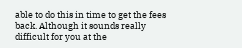able to do this in time to get the fees back. Although it sounds really difficult for you at the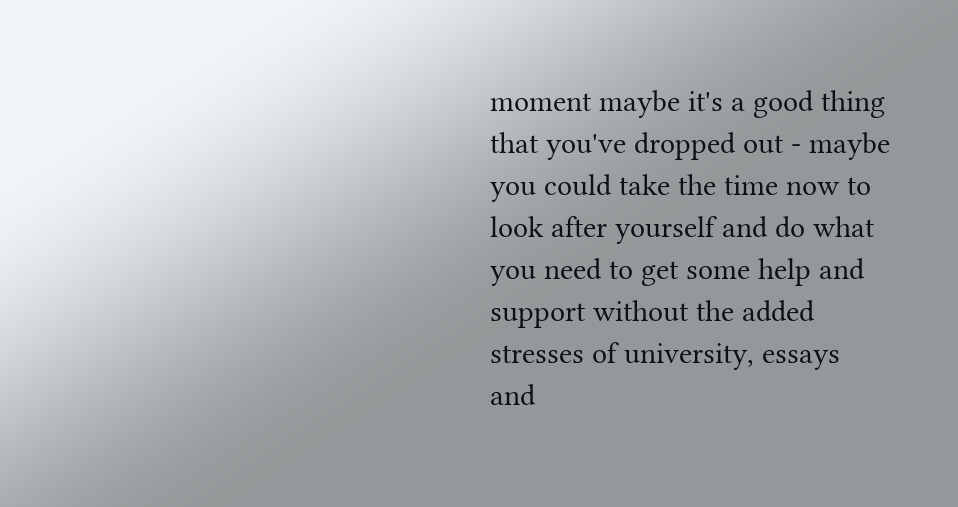moment maybe it's a good thing that you've dropped out - maybe you could take the time now to look after yourself and do what you need to get some help and support without the added stresses of university, essays and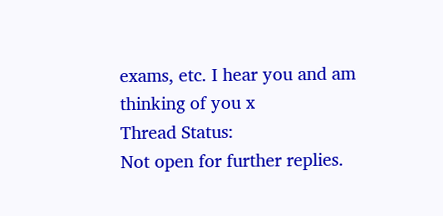exams, etc. I hear you and am thinking of you x
Thread Status:
Not open for further replies.